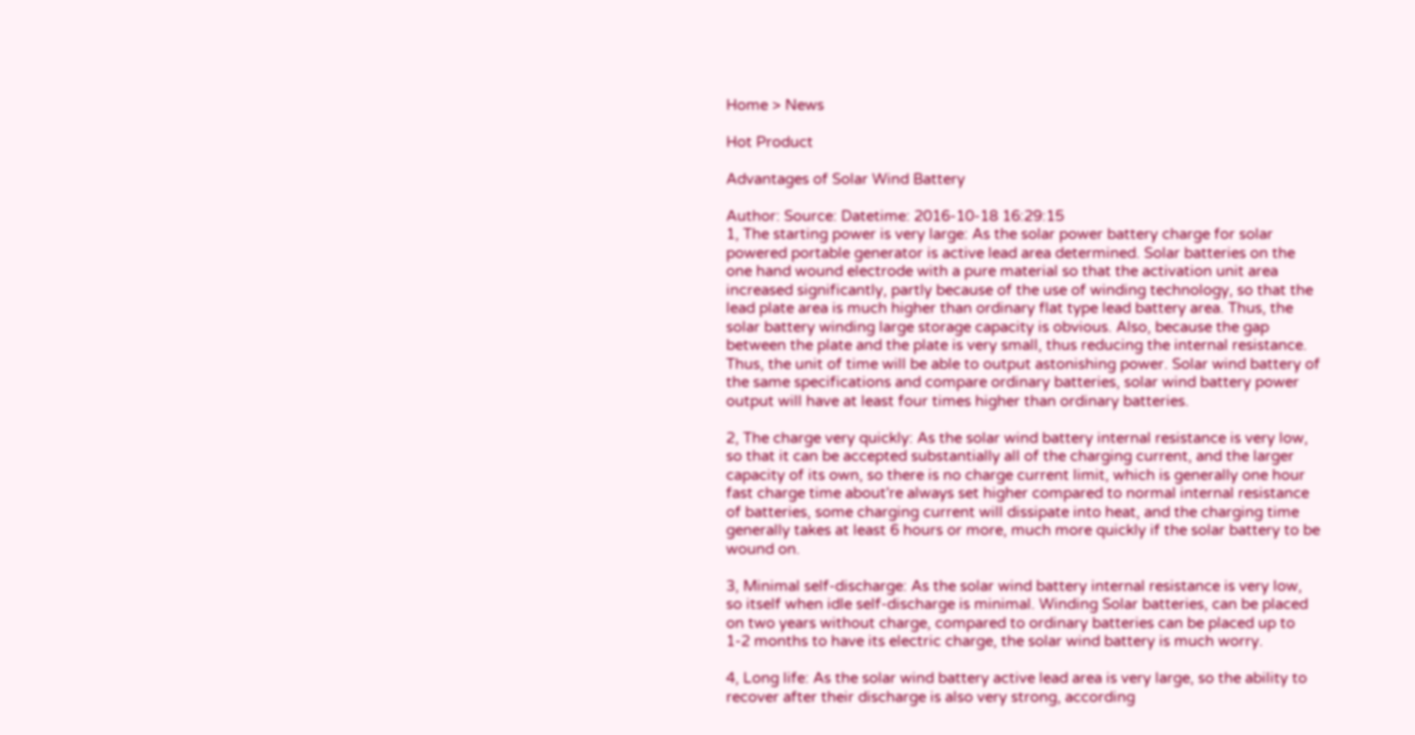Home > News

Hot Product

Advantages of Solar Wind Battery

Author: Source: Datetime: 2016-10-18 16:29:15
1, The starting power is very large: As the solar power battery charge for solar powered portable generator is active lead area determined. Solar batteries on the one hand wound electrode with a pure material so that the activation unit area increased significantly, partly because of the use of winding technology, so that the lead plate area is much higher than ordinary flat type lead battery area. Thus, the solar battery winding large storage capacity is obvious. Also, because the gap between the plate and the plate is very small, thus reducing the internal resistance. Thus, the unit of time will be able to output astonishing power. Solar wind battery of the same specifications and compare ordinary batteries, solar wind battery power output will have at least four times higher than ordinary batteries.

2, The charge very quickly: As the solar wind battery internal resistance is very low, so that it can be accepted substantially all of the charging current, and the larger capacity of its own, so there is no charge current limit, which is generally one hour fast charge time about're always set higher compared to normal internal resistance of batteries, some charging current will dissipate into heat, and the charging time generally takes at least 6 hours or more, much more quickly if the solar battery to be wound on.

3, Minimal self-discharge: As the solar wind battery internal resistance is very low, so itself when idle self-discharge is minimal. Winding Solar batteries, can be placed on two years without charge, compared to ordinary batteries can be placed up to 1-2 months to have its electric charge, the solar wind battery is much worry.

4, Long life: As the solar wind battery active lead area is very large, so the ability to recover after their discharge is also very strong, according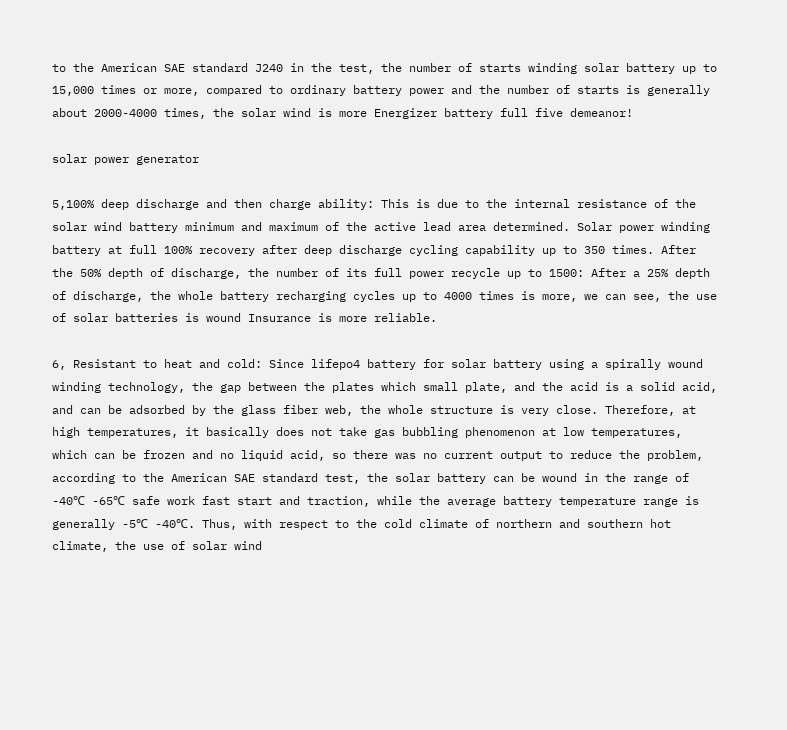to the American SAE standard J240 in the test, the number of starts winding solar battery up to 15,000 times or more, compared to ordinary battery power and the number of starts is generally about 2000-4000 times, the solar wind is more Energizer battery full five demeanor!

solar power generator

5,100% deep discharge and then charge ability: This is due to the internal resistance of the solar wind battery minimum and maximum of the active lead area determined. Solar power winding battery at full 100% recovery after deep discharge cycling capability up to 350 times. After the 50% depth of discharge, the number of its full power recycle up to 1500: After a 25% depth of discharge, the whole battery recharging cycles up to 4000 times is more, we can see, the use of solar batteries is wound Insurance is more reliable.

6, Resistant to heat and cold: Since lifepo4 battery for solar battery using a spirally wound winding technology, the gap between the plates which small plate, and the acid is a solid acid, and can be adsorbed by the glass fiber web, the whole structure is very close. Therefore, at high temperatures, it basically does not take gas bubbling phenomenon at low temperatures, which can be frozen and no liquid acid, so there was no current output to reduce the problem, according to the American SAE standard test, the solar battery can be wound in the range of -40℃ -65℃ safe work fast start and traction, while the average battery temperature range is generally -5℃ -40℃. Thus, with respect to the cold climate of northern and southern hot climate, the use of solar wind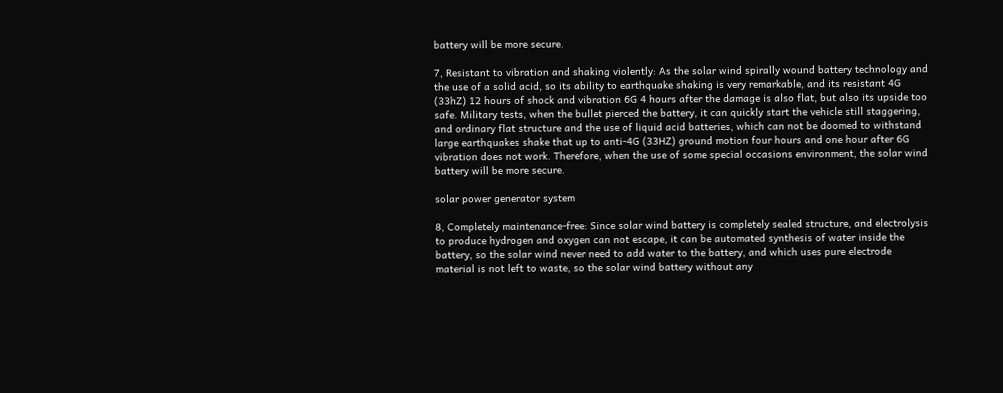battery will be more secure.

7, Resistant to vibration and shaking violently: As the solar wind spirally wound battery technology and the use of a solid acid, so its ability to earthquake shaking is very remarkable, and its resistant 4G (33hZ) 12 hours of shock and vibration 6G 4 hours after the damage is also flat, but also its upside too safe. Military tests, when the bullet pierced the battery, it can quickly start the vehicle still staggering, and ordinary flat structure and the use of liquid acid batteries, which can not be doomed to withstand large earthquakes shake that up to anti-4G (33HZ) ground motion four hours and one hour after 6G vibration does not work. Therefore, when the use of some special occasions environment, the solar wind battery will be more secure.

solar power generator system

8, Completely maintenance-free: Since solar wind battery is completely sealed structure, and electrolysis to produce hydrogen and oxygen can not escape, it can be automated synthesis of water inside the battery, so the solar wind never need to add water to the battery, and which uses pure electrode material is not left to waste, so the solar wind battery without any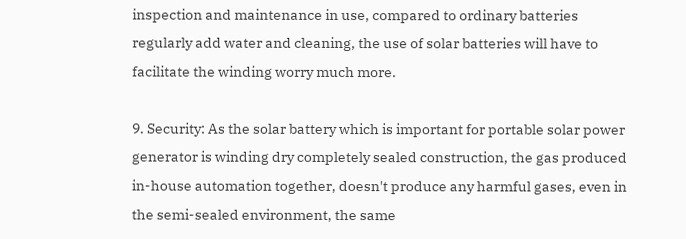inspection and maintenance in use, compared to ordinary batteries regularly add water and cleaning, the use of solar batteries will have to facilitate the winding worry much more.

9. Security: As the solar battery which is important for portable solar power generator is winding dry completely sealed construction, the gas produced in-house automation together, doesn't produce any harmful gases, even in the semi-sealed environment, the same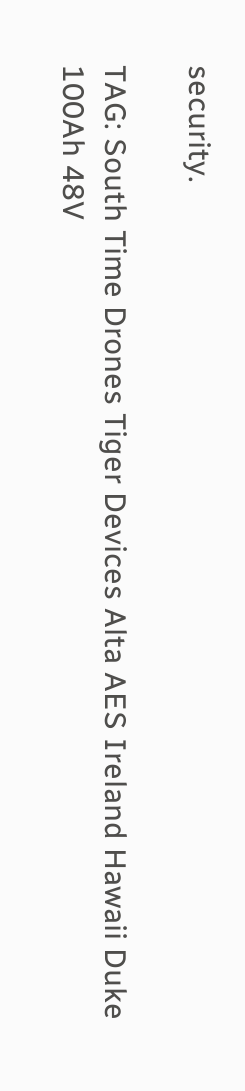security.

TAG: South Time Drones Tiger Devices Alta AES Ireland Hawaii Duke 100Ah 48V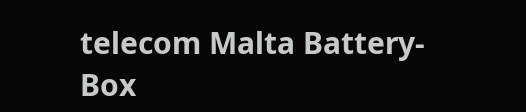telecom Malta Battery-Box